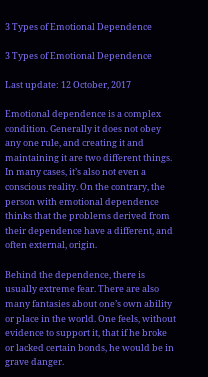3 Types of Emotional Dependence

3 Types of Emotional Dependence

Last update: 12 October, 2017

Emotional dependence is a complex condition. Generally it does not obey any one rule, and creating it and maintaining it are two different things. In many cases, it’s also not even a conscious reality. On the contrary, the person with emotional dependence thinks that the problems derived from their dependence have a different, and often external, origin.

Behind the dependence, there is usually extreme fear. There are also many fantasies about one’s own ability or place in the world. One feels, without evidence to support it, that if he broke or lacked certain bonds, he would be in grave danger.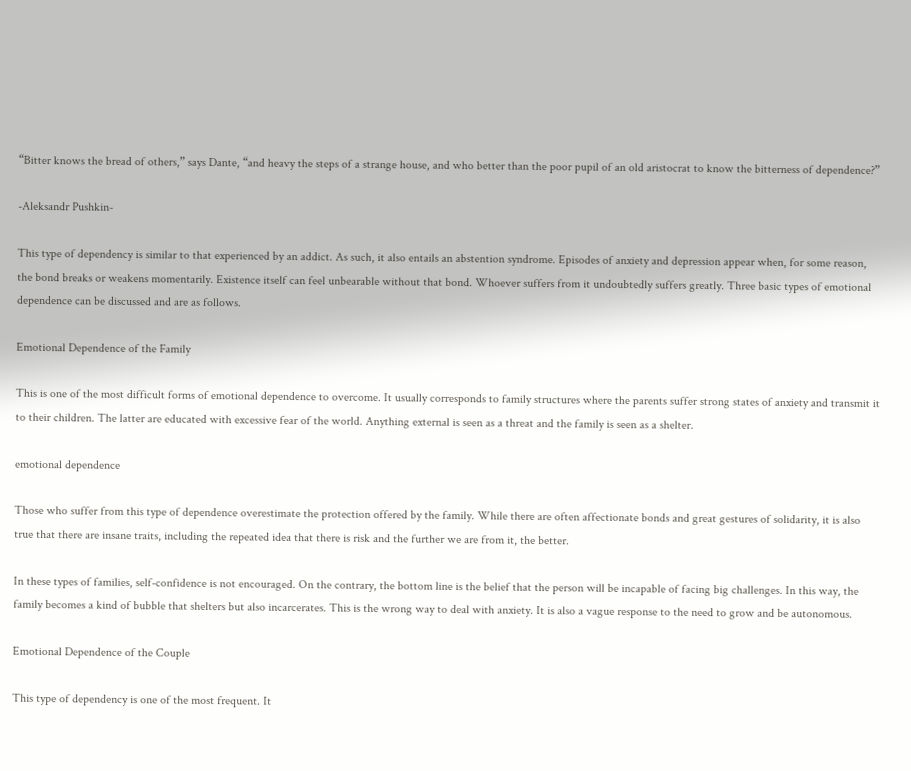“Bitter knows the bread of others,” says Dante, “and heavy the steps of a strange house, and who better than the poor pupil of an old aristocrat to know the bitterness of dependence?”

-Aleksandr Pushkin-

This type of dependency is similar to that experienced by an addict. As such, it also entails an abstention syndrome. Episodes of anxiety and depression appear when, for some reason, the bond breaks or weakens momentarily. Existence itself can feel unbearable without that bond. Whoever suffers from it undoubtedly suffers greatly. Three basic types of emotional dependence can be discussed and are as follows.

Emotional Dependence of the Family

This is one of the most difficult forms of emotional dependence to overcome. It usually corresponds to family structures where the parents suffer strong states of anxiety and transmit it to their children. The latter are educated with excessive fear of the world. Anything external is seen as a threat and the family is seen as a shelter.

emotional dependence

Those who suffer from this type of dependence overestimate the protection offered by the family. While there are often affectionate bonds and great gestures of solidarity, it is also true that there are insane traits, including the repeated idea that there is risk and the further we are from it, the better.

In these types of families, self-confidence is not encouraged. On the contrary, the bottom line is the belief that the person will be incapable of facing big challenges. In this way, the family becomes a kind of bubble that shelters but also incarcerates. This is the wrong way to deal with anxiety. It is also a vague response to the need to grow and be autonomous.

Emotional Dependence of the Couple

This type of dependency is one of the most frequent. It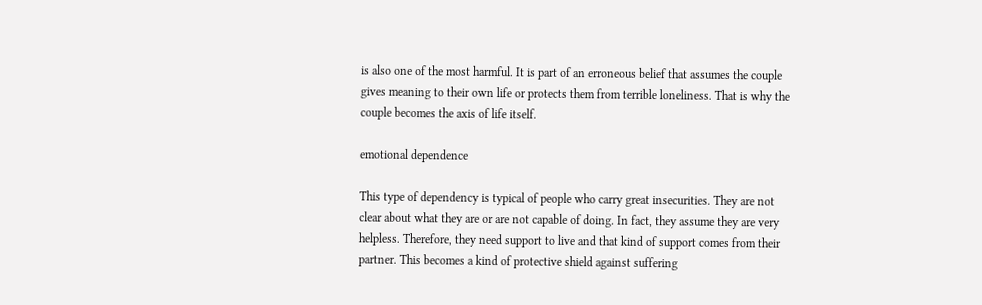is also one of the most harmful. It is part of an erroneous belief that assumes the couple gives meaning to their own life or protects them from terrible loneliness. That is why the couple becomes the axis of life itself.

emotional dependence

This type of dependency is typical of people who carry great insecurities. They are not clear about what they are or are not capable of doing. In fact, they assume they are very helpless. Therefore, they need support to live and that kind of support comes from their partner. This becomes a kind of protective shield against suffering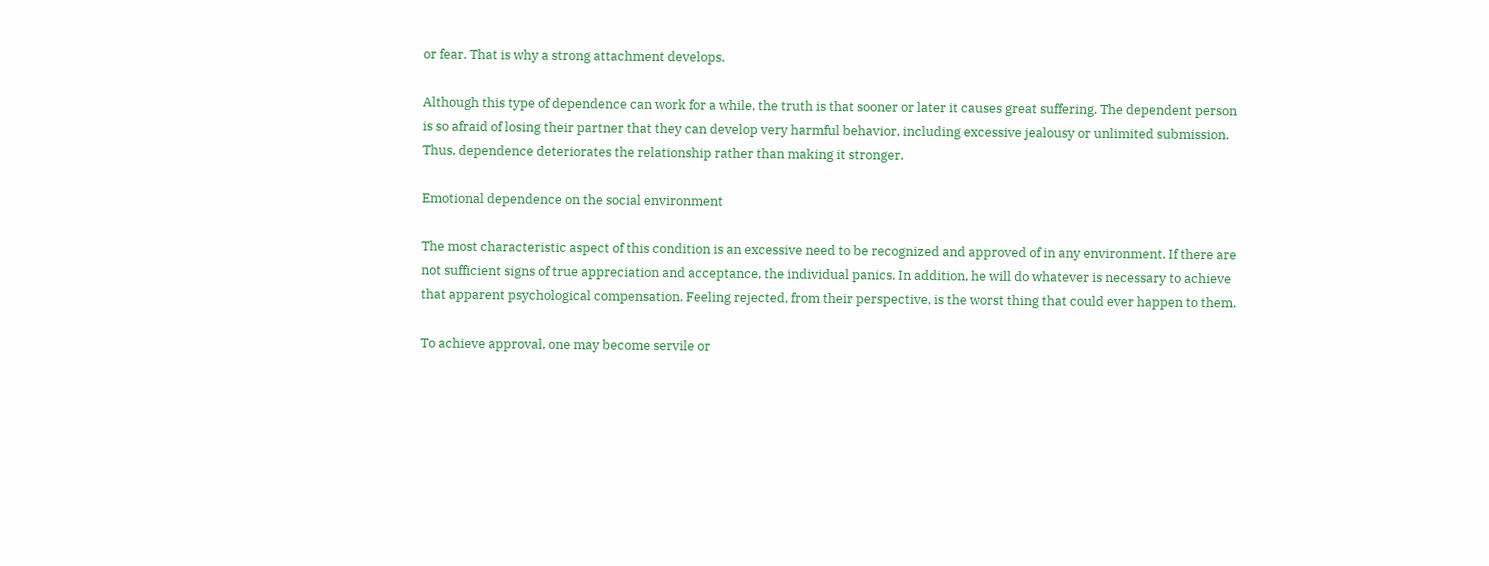or fear. That is why a strong attachment develops.

Although this type of dependence can work for a while, the truth is that sooner or later it causes great suffering. The dependent person is so afraid of losing their partner that they can develop very harmful behavior, including excessive jealousy or unlimited submission. Thus, dependence deteriorates the relationship rather than making it stronger.

Emotional dependence on the social environment

The most characteristic aspect of this condition is an excessive need to be recognized and approved of in any environment. If there are not sufficient signs of true appreciation and acceptance, the individual panics. In addition, he will do whatever is necessary to achieve that apparent psychological compensation. Feeling rejected, from their perspective, is the worst thing that could ever happen to them.

To achieve approval, one may become servile or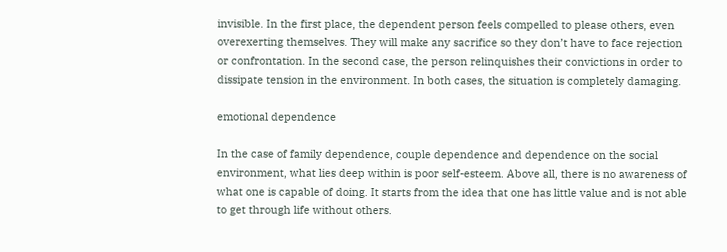invisible. In the first place, the dependent person feels compelled to please others, even overexerting themselves. They will make any sacrifice so they don’t have to face rejection or confrontation. In the second case, the person relinquishes their convictions in order to dissipate tension in the environment. In both cases, the situation is completely damaging.

emotional dependence

In the case of family dependence, couple dependence and dependence on the social environment, what lies deep within is poor self-esteem. Above all, there is no awareness of what one is capable of doing. It starts from the idea that one has little value and is not able to get through life without others.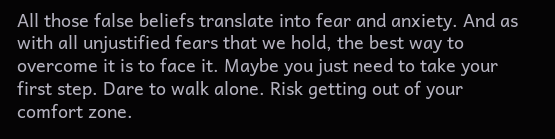All those false beliefs translate into fear and anxiety. And as with all unjustified fears that we hold, the best way to overcome it is to face it. Maybe you just need to take your first step. Dare to walk alone. Risk getting out of your comfort zone.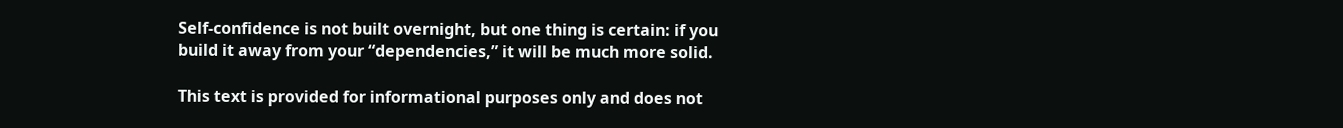Self-confidence is not built overnight, but one thing is certain: if you build it away from your “dependencies,” it will be much more solid.

This text is provided for informational purposes only and does not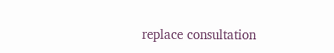replace consultation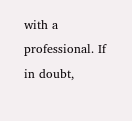with a professional. If in doubt,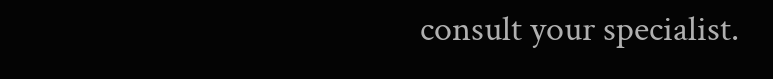consult your specialist.